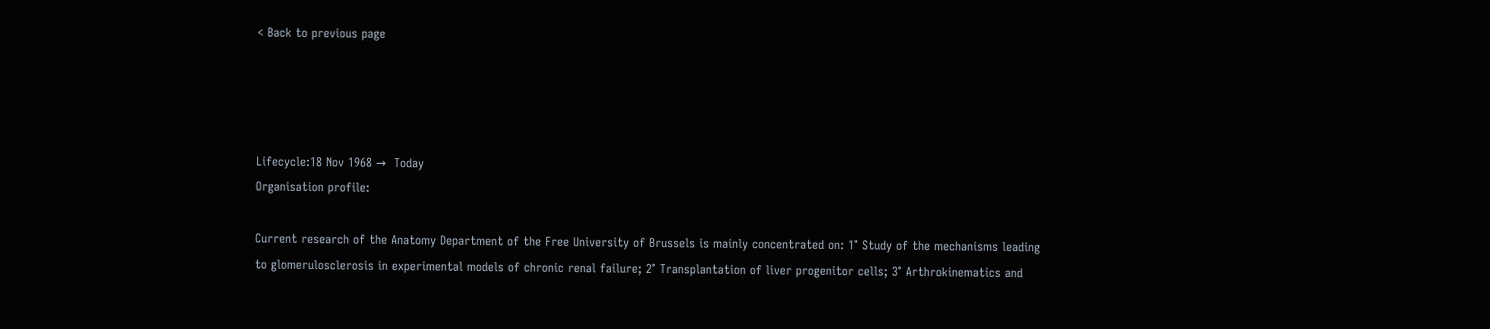< Back to previous page




Lifecycle:18 Nov 1968 →  Today
Organisation profile:

Current research of the Anatomy Department of the Free University of Brussels is mainly concentrated on: 1° Study of the mechanisms leading to glomerulosclerosis in experimental models of chronic renal failure; 2° Transplantation of liver progenitor cells; 3° Arthrokinematics and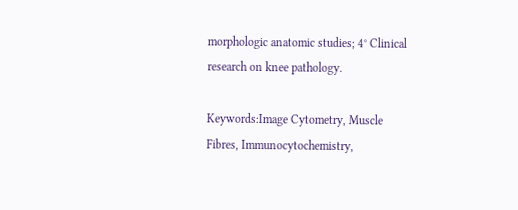morphologic anatomic studies; 4° Clinical research on knee pathology.

Keywords:Image Cytometry, Muscle Fibres, Immunocytochemistry,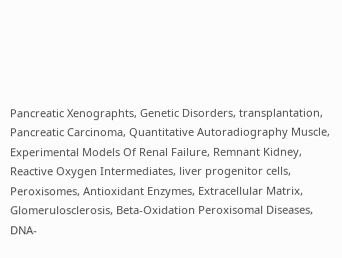Pancreatic Xenographts, Genetic Disorders, transplantation, Pancreatic Carcinoma, Quantitative Autoradiography Muscle, Experimental Models Of Renal Failure, Remnant Kidney, Reactive Oxygen Intermediates, liver progenitor cells, Peroxisomes, Antioxidant Enzymes, Extracellular Matrix, Glomerulosclerosis, Beta-Oxidation Peroxisomal Diseases, DNA-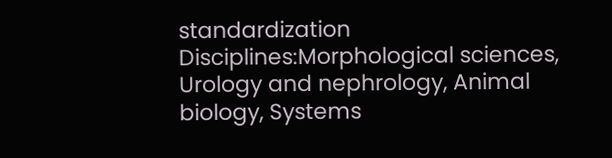standardization
Disciplines:Morphological sciences, Urology and nephrology, Animal biology, Systems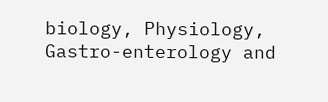biology, Physiology, Gastro-enterology and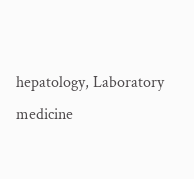hepatology, Laboratory medicine